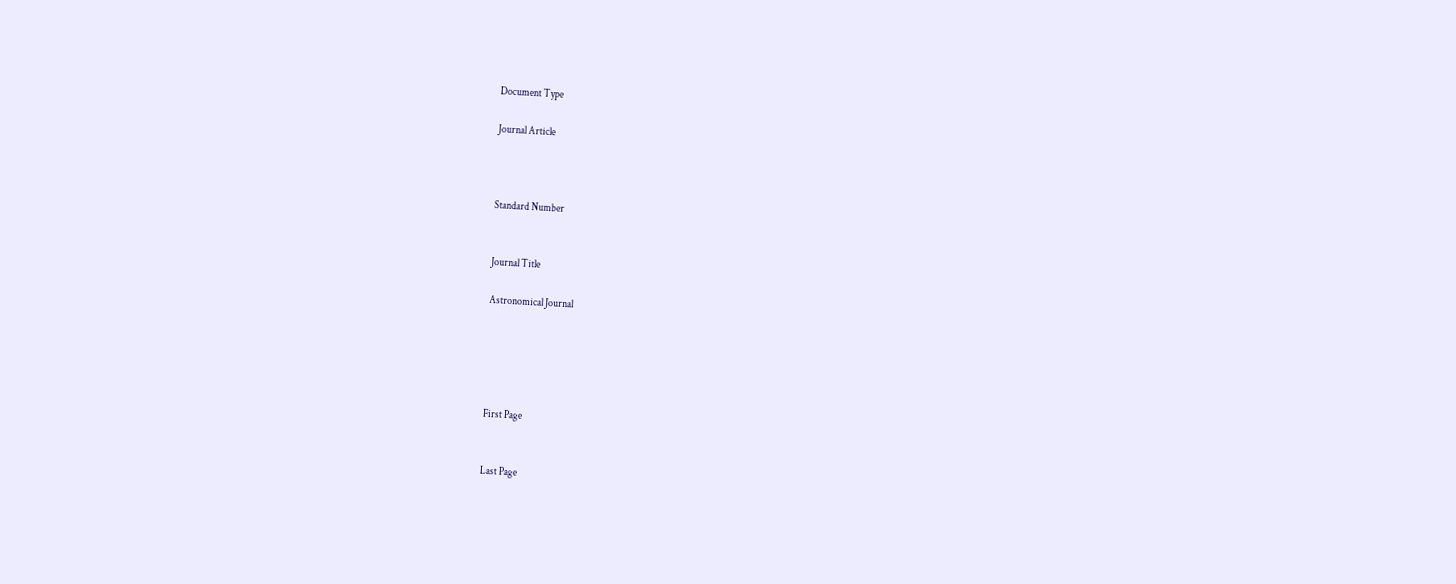Document Type

Journal Article



Standard Number


Journal Title

Astronomical Journal





First Page


Last Page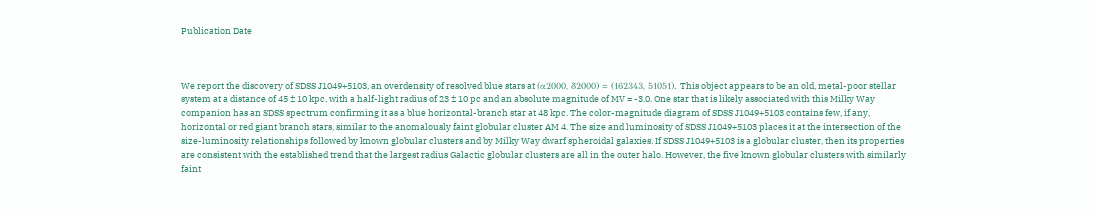Publication Date



We report the discovery of SDSS J1049+5103, an overdensity of resolved blue stars at (α2000, δ2000) = (162343, 51051). This object appears to be an old, metal-poor stellar system at a distance of 45 ± 10 kpc, with a half-light radius of 23 ± 10 pc and an absolute magnitude of MV = -3.0. One star that is likely associated with this Milky Way companion has an SDSS spectrum confirming it as a blue horizontal-branch star at 48 kpc. The color-magnitude diagram of SDSS J1049+5103 contains few, if any, horizontal or red giant branch stars, similar to the anomalously faint globular cluster AM 4. The size and luminosity of SDSS J1049+5103 places it at the intersection of the size-luminosity relationships followed by known globular clusters and by Milky Way dwarf spheroidal galaxies. If SDSS J1049+5103 is a globular cluster, then its properties are consistent with the established trend that the largest radius Galactic globular clusters are all in the outer halo. However, the five known globular clusters with similarly faint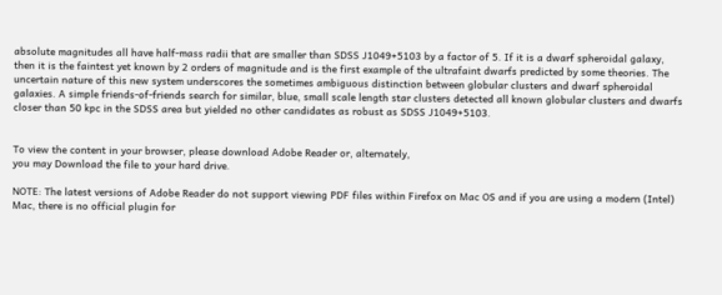absolute magnitudes all have half-mass radii that are smaller than SDSS J1049+5103 by a factor of 5. If it is a dwarf spheroidal galaxy, then it is the faintest yet known by 2 orders of magnitude and is the first example of the ultrafaint dwarfs predicted by some theories. The uncertain nature of this new system underscores the sometimes ambiguous distinction between globular clusters and dwarf spheroidal galaxies. A simple friends-of-friends search for similar, blue, small scale length star clusters detected all known globular clusters and dwarfs closer than 50 kpc in the SDSS area but yielded no other candidates as robust as SDSS J1049+5103.


To view the content in your browser, please download Adobe Reader or, alternately,
you may Download the file to your hard drive.

NOTE: The latest versions of Adobe Reader do not support viewing PDF files within Firefox on Mac OS and if you are using a modern (Intel) Mac, there is no official plugin for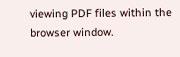viewing PDF files within the browser window.